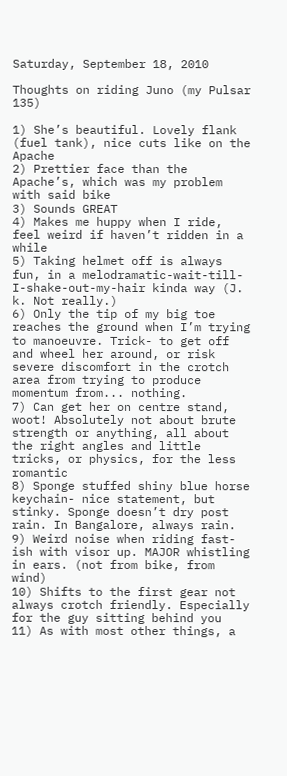Saturday, September 18, 2010

Thoughts on riding Juno (my Pulsar 135)

1) She’s beautiful. Lovely flank (fuel tank), nice cuts like on the Apache
2) Prettier face than the Apache’s, which was my problem with said bike
3) Sounds GREAT
4) Makes me huppy when I ride, feel weird if haven’t ridden in a while
5) Taking helmet off is always fun, in a melodramatic-wait-till-I-shake-out-my-hair kinda way (J. k. Not really.)
6) Only the tip of my big toe reaches the ground when I’m trying to manoeuvre. Trick- to get off and wheel her around, or risk severe discomfort in the crotch area from trying to produce momentum from... nothing.
7) Can get her on centre stand, woot! Absolutely not about brute strength or anything, all about the right angles and little tricks, or physics, for the less romantic
8) Sponge stuffed shiny blue horse keychain- nice statement, but stinky. Sponge doesn’t dry post rain. In Bangalore, always rain.
9) Weird noise when riding fast-ish with visor up. MAJOR whistling in ears. (not from bike, from wind)
10) Shifts to the first gear not always crotch friendly. Especially for the guy sitting behind you
11) As with most other things, a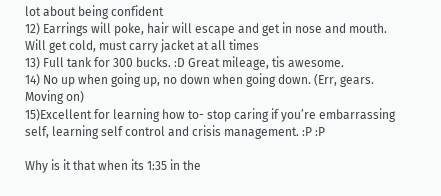lot about being confident
12) Earrings will poke, hair will escape and get in nose and mouth. Will get cold, must carry jacket at all times
13) Full tank for 300 bucks. :D Great mileage, tis awesome.
14) No up when going up, no down when going down. (Err, gears. Moving on)
15)Excellent for learning how to- stop caring if you’re embarrassing self, learning self control and crisis management. :P :P

Why is it that when its 1:35 in the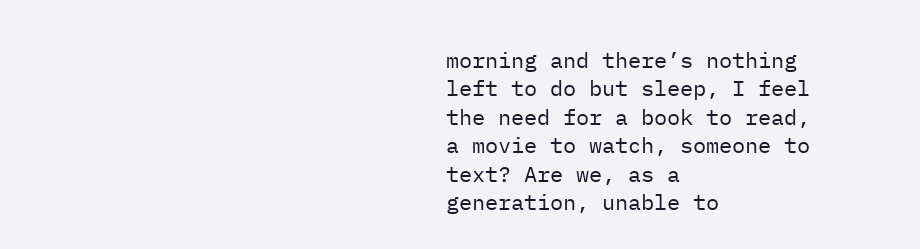morning and there’s nothing left to do but sleep, I feel the need for a book to read, a movie to watch, someone to text? Are we, as a generation, unable to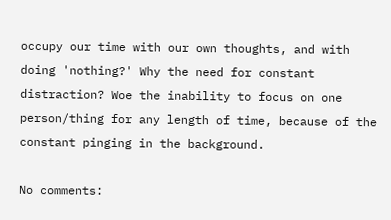occupy our time with our own thoughts, and with doing 'nothing?' Why the need for constant distraction? Woe the inability to focus on one person/thing for any length of time, because of the constant pinging in the background.

No comments: